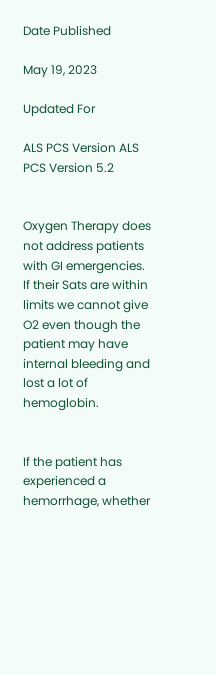Date Published

May 19, 2023

Updated For

ALS PCS Version ALS PCS Version 5.2


Oxygen Therapy does not address patients with GI emergencies. If their Sats are within limits we cannot give O2 even though the patient may have internal bleeding and lost a lot of hemoglobin.


If the patient has experienced a hemorrhage, whether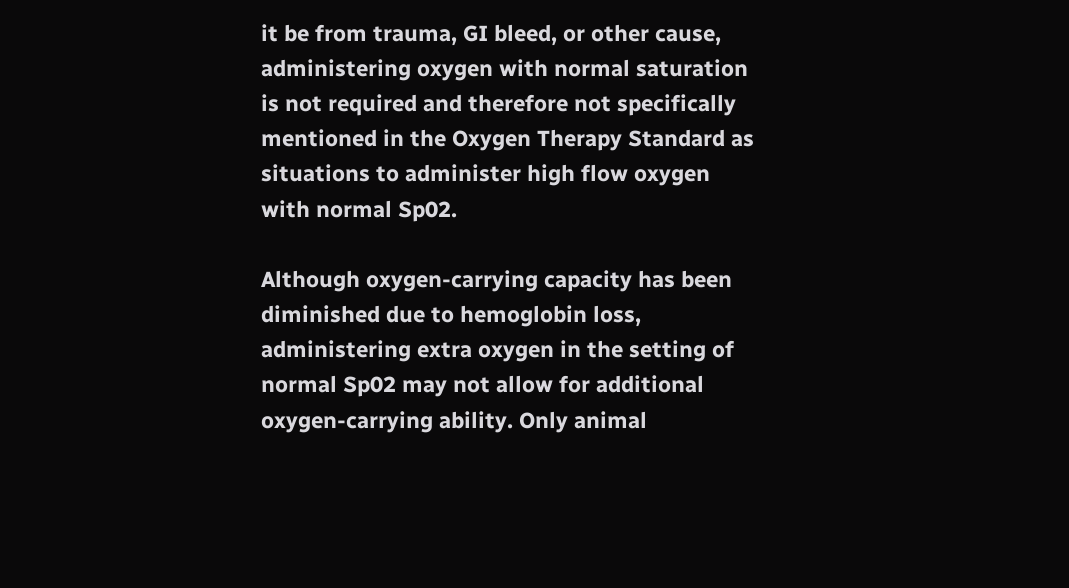it be from trauma, GI bleed, or other cause, administering oxygen with normal saturation is not required and therefore not specifically mentioned in the Oxygen Therapy Standard as situations to administer high flow oxygen with normal Sp02.

Although oxygen-carrying capacity has been diminished due to hemoglobin loss, administering extra oxygen in the setting of normal Sp02 may not allow for additional oxygen-carrying ability. Only animal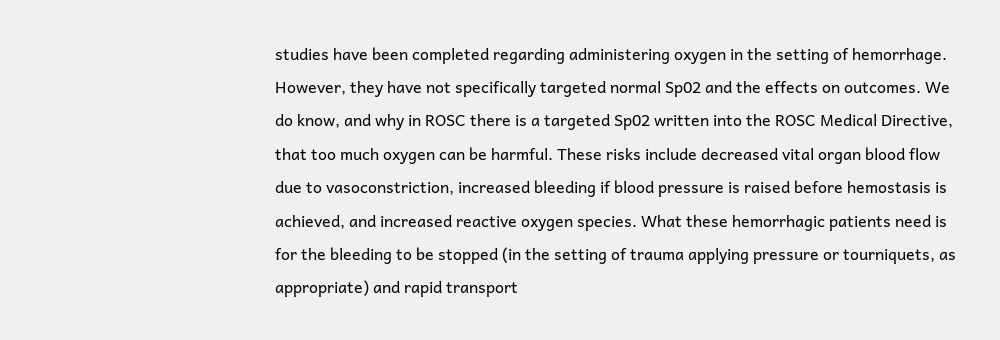studies have been completed regarding administering oxygen in the setting of hemorrhage. However, they have not specifically targeted normal Sp02 and the effects on outcomes. We do know, and why in ROSC there is a targeted Sp02 written into the ROSC Medical Directive, that too much oxygen can be harmful. These risks include decreased vital organ blood flow due to vasoconstriction, increased bleeding if blood pressure is raised before hemostasis is achieved, and increased reactive oxygen species. What these hemorrhagic patients need is for the bleeding to be stopped (in the setting of trauma applying pressure or tourniquets, as appropriate) and rapid transport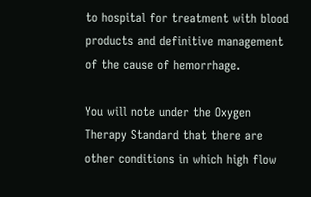to hospital for treatment with blood products and definitive management of the cause of hemorrhage.

You will note under the Oxygen Therapy Standard that there are other conditions in which high flow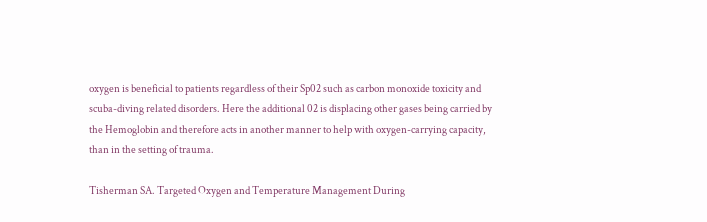oxygen is beneficial to patients regardless of their Sp02 such as carbon monoxide toxicity and scuba-diving related disorders. Here the additional 02 is displacing other gases being carried by the Hemoglobin and therefore acts in another manner to help with oxygen-carrying capacity, than in the setting of trauma.

Tisherman SA. Targeted Oxygen and Temperature Management During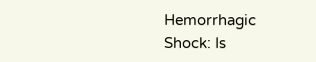Hemorrhagic Shock: Is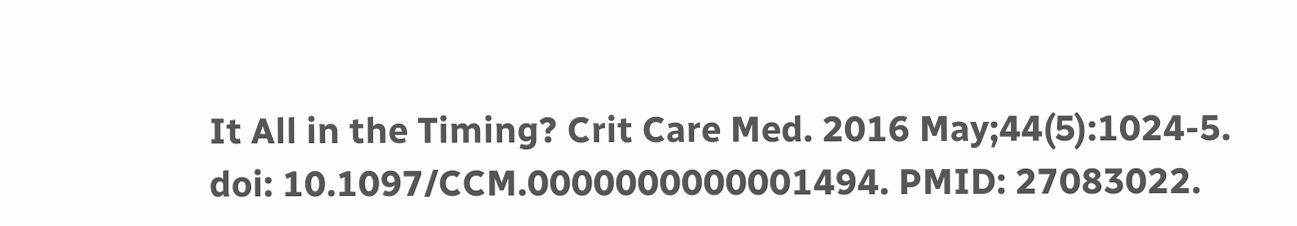It All in the Timing? Crit Care Med. 2016 May;44(5):1024-5. doi: 10.1097/CCM.0000000000001494. PMID: 27083022.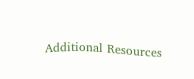Additional Resources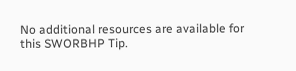No additional resources are available for this SWORBHP Tip.